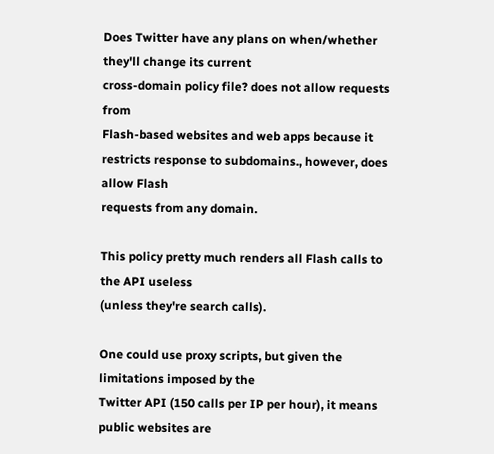Does Twitter have any plans on when/whether they'll change its current
cross-domain policy file? does not allow requests from
Flash-based websites and web apps because it restricts response to subdomains., however, does allow Flash
requests from any domain.

This policy pretty much renders all Flash calls to the API useless
(unless they're search calls).

One could use proxy scripts, but given the limitations imposed by the
Twitter API (150 calls per IP per hour), it means public websites are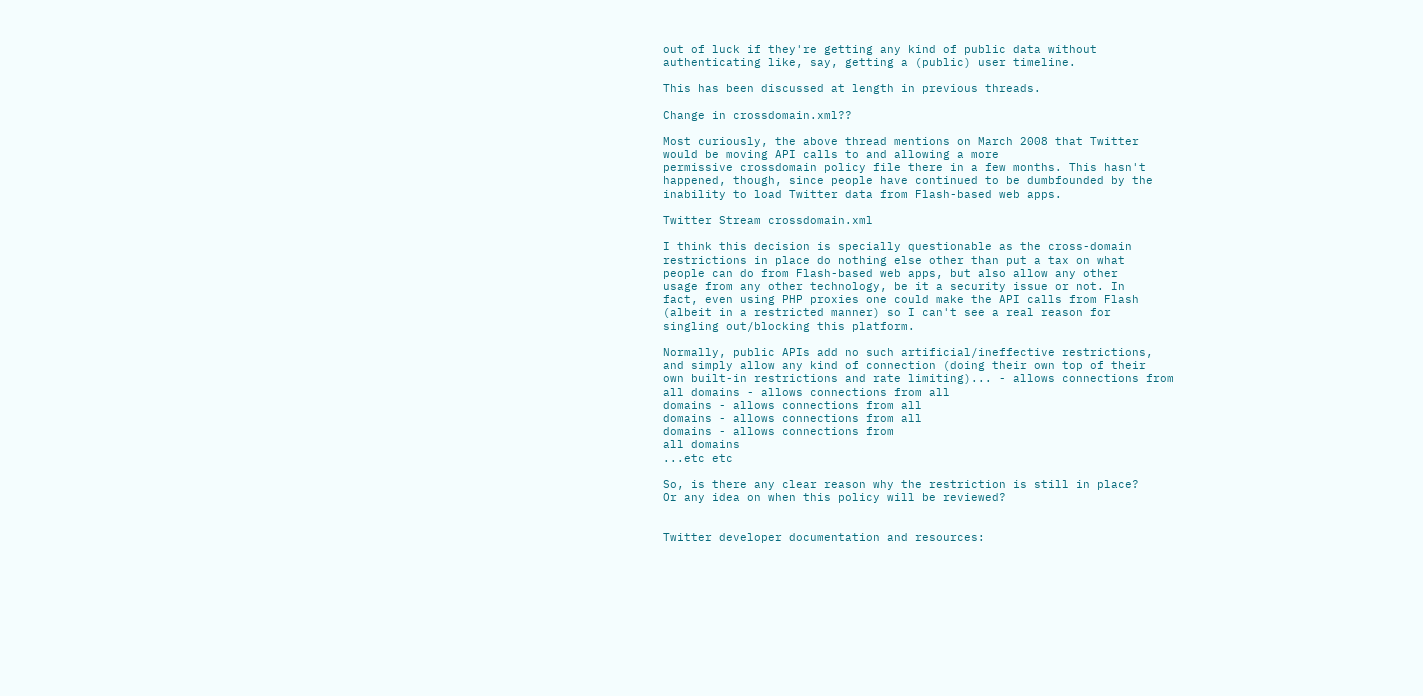out of luck if they're getting any kind of public data without
authenticating like, say, getting a (public) user timeline.

This has been discussed at length in previous threads.

Change in crossdomain.xml??

Most curiously, the above thread mentions on March 2008 that Twitter
would be moving API calls to and allowing a more
permissive crossdomain policy file there in a few months. This hasn't
happened, though, since people have continued to be dumbfounded by the
inability to load Twitter data from Flash-based web apps.

Twitter Stream crossdomain.xml

I think this decision is specially questionable as the cross-domain
restrictions in place do nothing else other than put a tax on what
people can do from Flash-based web apps, but also allow any other
usage from any other technology, be it a security issue or not. In
fact, even using PHP proxies one could make the API calls from Flash
(albeit in a restricted manner) so I can't see a real reason for
singling out/blocking this platform.

Normally, public APIs add no such artificial/ineffective restrictions,
and simply allow any kind of connection (doing their own top of their
own built-in restrictions and rate limiting)... - allows connections from
all domains - allows connections from all
domains - allows connections from all
domains - allows connections from all
domains - allows connections from
all domains
...etc etc

So, is there any clear reason why the restriction is still in place?
Or any idea on when this policy will be reviewed?


Twitter developer documentation and resources: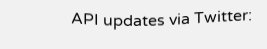API updates via Twitter: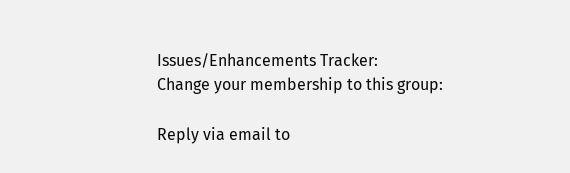Issues/Enhancements Tracker:
Change your membership to this group:

Reply via email to